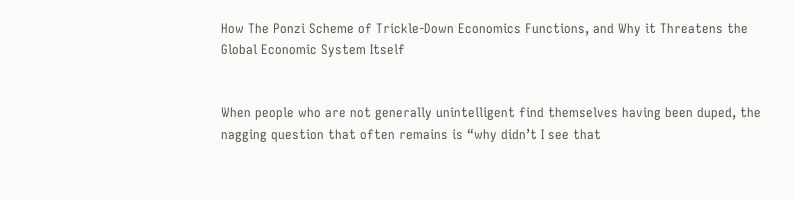How The Ponzi Scheme of Trickle-Down Economics Functions, and Why it Threatens the Global Economic System Itself


When people who are not generally unintelligent find themselves having been duped, the nagging question that often remains is “why didn’t I see that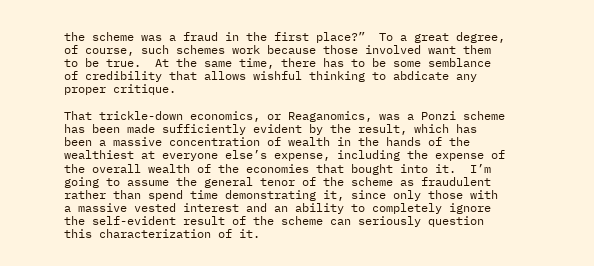the scheme was a fraud in the first place?”  To a great degree, of course, such schemes work because those involved want them to be true.  At the same time, there has to be some semblance of credibility that allows wishful thinking to abdicate any proper critique.

That trickle-down economics, or Reaganomics, was a Ponzi scheme has been made sufficiently evident by the result, which has been a massive concentration of wealth in the hands of the wealthiest at everyone else’s expense, including the expense of the overall wealth of the economies that bought into it.  I’m going to assume the general tenor of the scheme as fraudulent rather than spend time demonstrating it, since only those with a massive vested interest and an ability to completely ignore the self-evident result of the scheme can seriously question this characterization of it.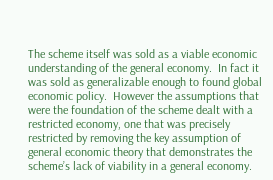The scheme itself was sold as a viable economic understanding of the general economy.  In fact it was sold as generalizable enough to found global economic policy.  However the assumptions that were the foundation of the scheme dealt with a restricted economy, one that was precisely restricted by removing the key assumption of general economic theory that demonstrates the scheme’s lack of viability in a general economy.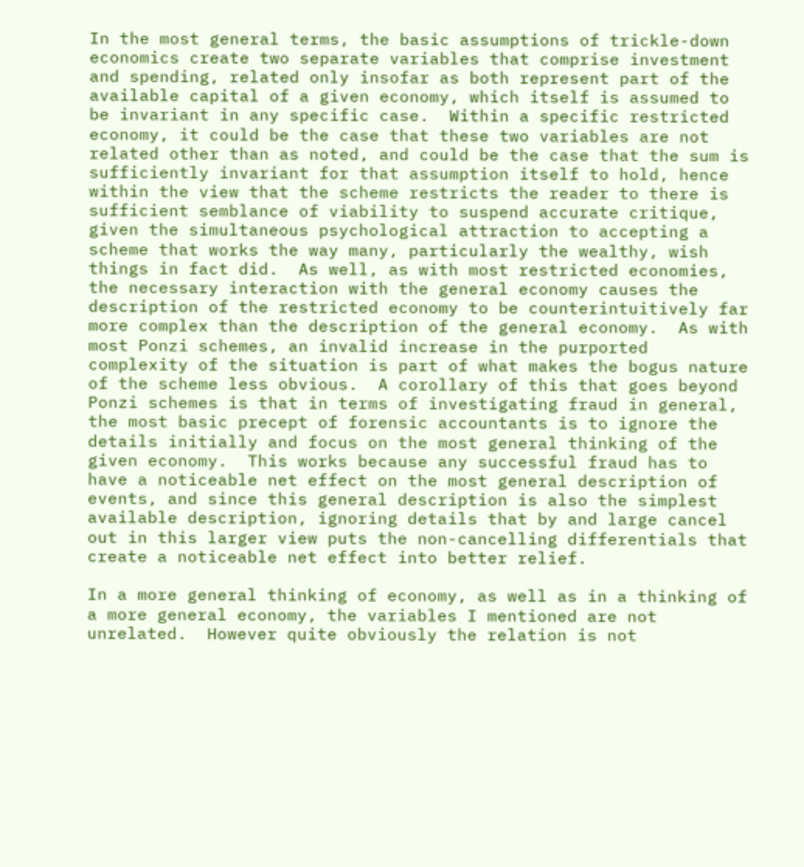In the most general terms, the basic assumptions of trickle-down economics create two separate variables that comprise investment and spending, related only insofar as both represent part of the available capital of a given economy, which itself is assumed to be invariant in any specific case.  Within a specific restricted economy, it could be the case that these two variables are not related other than as noted, and could be the case that the sum is sufficiently invariant for that assumption itself to hold, hence within the view that the scheme restricts the reader to there is sufficient semblance of viability to suspend accurate critique, given the simultaneous psychological attraction to accepting a scheme that works the way many, particularly the wealthy, wish things in fact did.  As well, as with most restricted economies, the necessary interaction with the general economy causes the description of the restricted economy to be counterintuitively far more complex than the description of the general economy.  As with most Ponzi schemes, an invalid increase in the purported complexity of the situation is part of what makes the bogus nature of the scheme less obvious.  A corollary of this that goes beyond Ponzi schemes is that in terms of investigating fraud in general, the most basic precept of forensic accountants is to ignore the details initially and focus on the most general thinking of the given economy.  This works because any successful fraud has to have a noticeable net effect on the most general description of events, and since this general description is also the simplest available description, ignoring details that by and large cancel out in this larger view puts the non-cancelling differentials that create a noticeable net effect into better relief.

In a more general thinking of economy, as well as in a thinking of a more general economy, the variables I mentioned are not unrelated.  However quite obviously the relation is not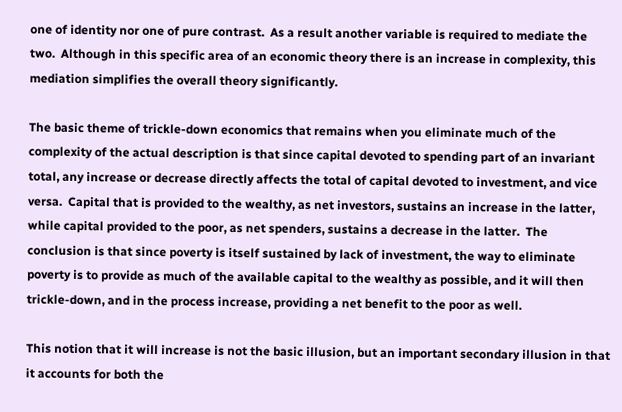one of identity nor one of pure contrast.  As a result another variable is required to mediate the two.  Although in this specific area of an economic theory there is an increase in complexity, this mediation simplifies the overall theory significantly.

The basic theme of trickle-down economics that remains when you eliminate much of the complexity of the actual description is that since capital devoted to spending part of an invariant total, any increase or decrease directly affects the total of capital devoted to investment, and vice versa.  Capital that is provided to the wealthy, as net investors, sustains an increase in the latter, while capital provided to the poor, as net spenders, sustains a decrease in the latter.  The conclusion is that since poverty is itself sustained by lack of investment, the way to eliminate poverty is to provide as much of the available capital to the wealthy as possible, and it will then trickle-down, and in the process increase, providing a net benefit to the poor as well.

This notion that it will increase is not the basic illusion, but an important secondary illusion in that it accounts for both the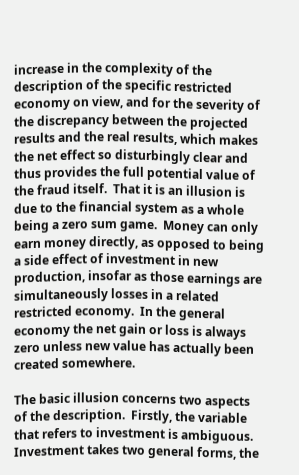increase in the complexity of the description of the specific restricted economy on view, and for the severity of the discrepancy between the projected results and the real results, which makes the net effect so disturbingly clear and thus provides the full potential value of the fraud itself.  That it is an illusion is due to the financial system as a whole being a zero sum game.  Money can only earn money directly, as opposed to being a side effect of investment in new production, insofar as those earnings are simultaneously losses in a related restricted economy.  In the general economy the net gain or loss is always zero unless new value has actually been created somewhere.

The basic illusion concerns two aspects of the description.  Firstly, the variable that refers to investment is ambiguous.  Investment takes two general forms, the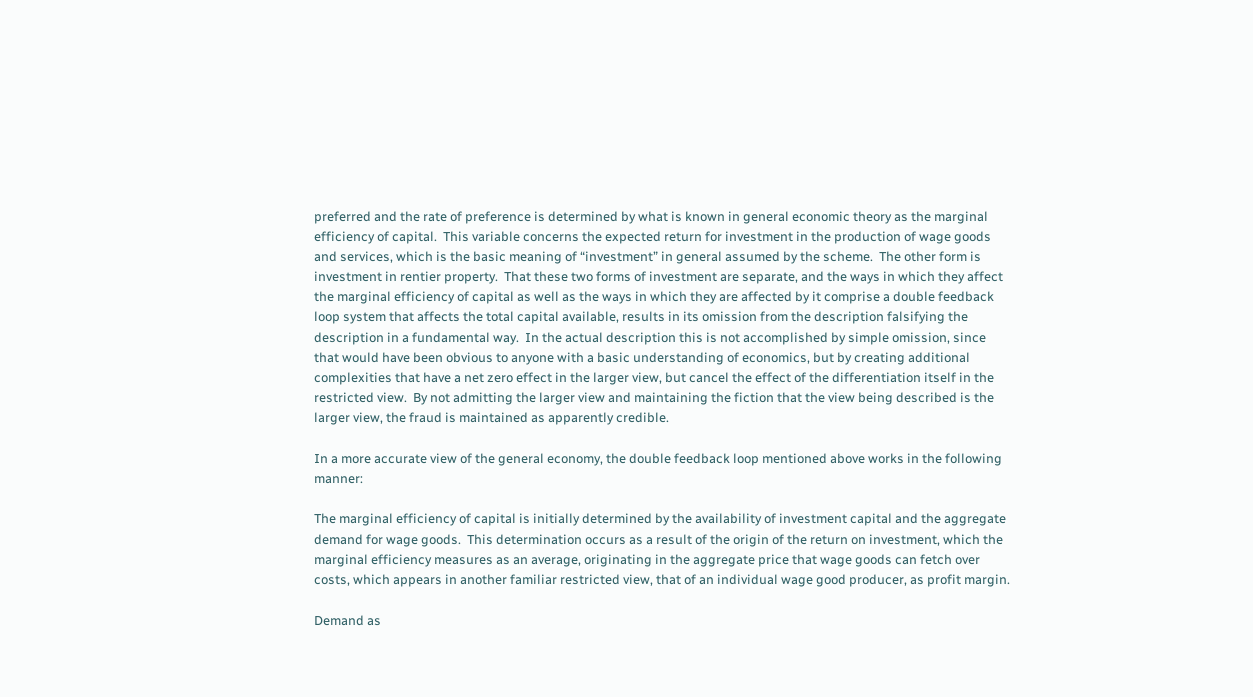preferred and the rate of preference is determined by what is known in general economic theory as the marginal efficiency of capital.  This variable concerns the expected return for investment in the production of wage goods and services, which is the basic meaning of “investment” in general assumed by the scheme.  The other form is investment in rentier property.  That these two forms of investment are separate, and the ways in which they affect the marginal efficiency of capital as well as the ways in which they are affected by it comprise a double feedback loop system that affects the total capital available, results in its omission from the description falsifying the description in a fundamental way.  In the actual description this is not accomplished by simple omission, since that would have been obvious to anyone with a basic understanding of economics, but by creating additional complexities that have a net zero effect in the larger view, but cancel the effect of the differentiation itself in the restricted view.  By not admitting the larger view and maintaining the fiction that the view being described is the larger view, the fraud is maintained as apparently credible.

In a more accurate view of the general economy, the double feedback loop mentioned above works in the following manner:

The marginal efficiency of capital is initially determined by the availability of investment capital and the aggregate demand for wage goods.  This determination occurs as a result of the origin of the return on investment, which the marginal efficiency measures as an average, originating in the aggregate price that wage goods can fetch over costs, which appears in another familiar restricted view, that of an individual wage good producer, as profit margin.

Demand as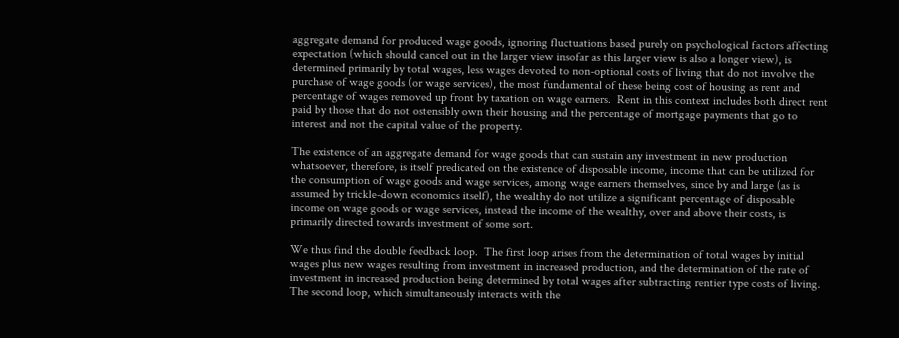aggregate demand for produced wage goods, ignoring fluctuations based purely on psychological factors affecting expectation (which should cancel out in the larger view insofar as this larger view is also a longer view), is determined primarily by total wages, less wages devoted to non-optional costs of living that do not involve the purchase of wage goods (or wage services), the most fundamental of these being cost of housing as rent and percentage of wages removed up front by taxation on wage earners.  Rent in this context includes both direct rent paid by those that do not ostensibly own their housing and the percentage of mortgage payments that go to interest and not the capital value of the property.

The existence of an aggregate demand for wage goods that can sustain any investment in new production whatsoever, therefore, is itself predicated on the existence of disposable income, income that can be utilized for the consumption of wage goods and wage services, among wage earners themselves, since by and large (as is assumed by trickle-down economics itself), the wealthy do not utilize a significant percentage of disposable income on wage goods or wage services, instead the income of the wealthy, over and above their costs, is primarily directed towards investment of some sort.

We thus find the double feedback loop.  The first loop arises from the determination of total wages by initial wages plus new wages resulting from investment in increased production, and the determination of the rate of investment in increased production being determined by total wages after subtracting rentier type costs of living.  The second loop, which simultaneously interacts with the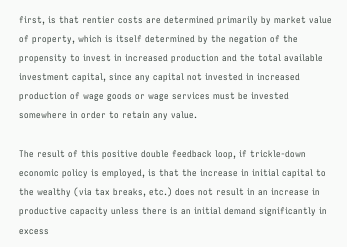first, is that rentier costs are determined primarily by market value of property, which is itself determined by the negation of the propensity to invest in increased production and the total available investment capital, since any capital not invested in increased production of wage goods or wage services must be invested somewhere in order to retain any value.

The result of this positive double feedback loop, if trickle-down economic policy is employed, is that the increase in initial capital to the wealthy (via tax breaks, etc.) does not result in an increase in productive capacity unless there is an initial demand significantly in excess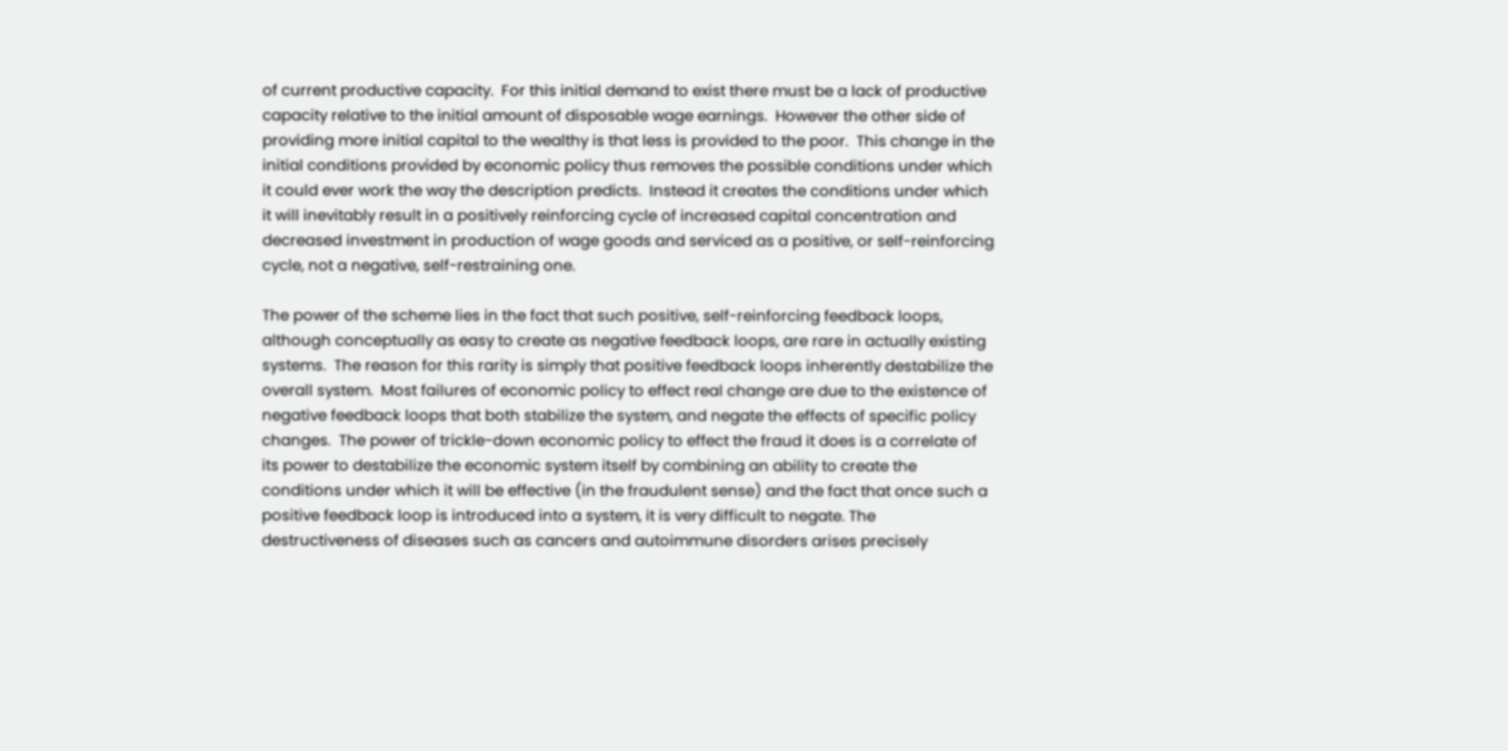of current productive capacity.  For this initial demand to exist there must be a lack of productive capacity relative to the initial amount of disposable wage earnings.  However the other side of providing more initial capital to the wealthy is that less is provided to the poor.  This change in the initial conditions provided by economic policy thus removes the possible conditions under which it could ever work the way the description predicts.  Instead it creates the conditions under which it will inevitably result in a positively reinforcing cycle of increased capital concentration and decreased investment in production of wage goods and serviced as a positive, or self-reinforcing cycle, not a negative, self-restraining one.

The power of the scheme lies in the fact that such positive, self-reinforcing feedback loops, although conceptually as easy to create as negative feedback loops, are rare in actually existing systems.  The reason for this rarity is simply that positive feedback loops inherently destabilize the overall system.  Most failures of economic policy to effect real change are due to the existence of negative feedback loops that both stabilize the system, and negate the effects of specific policy changes.  The power of trickle-down economic policy to effect the fraud it does is a correlate of its power to destabilize the economic system itself by combining an ability to create the conditions under which it will be effective (in the fraudulent sense) and the fact that once such a positive feedback loop is introduced into a system, it is very difficult to negate. The destructiveness of diseases such as cancers and autoimmune disorders arises precisely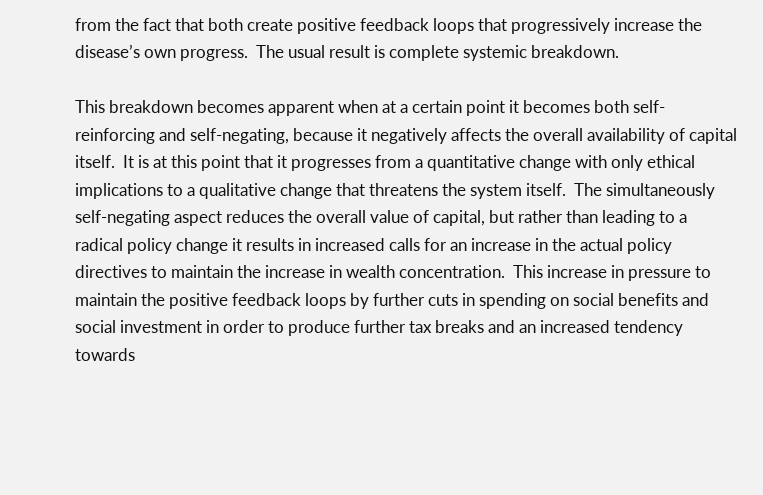from the fact that both create positive feedback loops that progressively increase the disease’s own progress.  The usual result is complete systemic breakdown.

This breakdown becomes apparent when at a certain point it becomes both self-reinforcing and self-negating, because it negatively affects the overall availability of capital itself.  It is at this point that it progresses from a quantitative change with only ethical implications to a qualitative change that threatens the system itself.  The simultaneously self-negating aspect reduces the overall value of capital, but rather than leading to a radical policy change it results in increased calls for an increase in the actual policy directives to maintain the increase in wealth concentration.  This increase in pressure to maintain the positive feedback loops by further cuts in spending on social benefits and social investment in order to produce further tax breaks and an increased tendency towards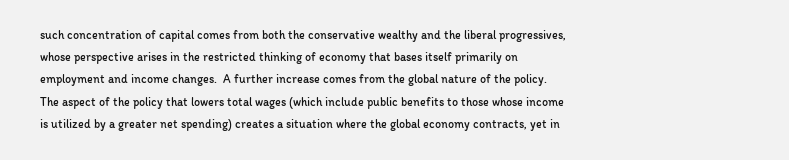such concentration of capital comes from both the conservative wealthy and the liberal progressives, whose perspective arises in the restricted thinking of economy that bases itself primarily on employment and income changes.  A further increase comes from the global nature of the policy.  The aspect of the policy that lowers total wages (which include public benefits to those whose income is utilized by a greater net spending) creates a situation where the global economy contracts, yet in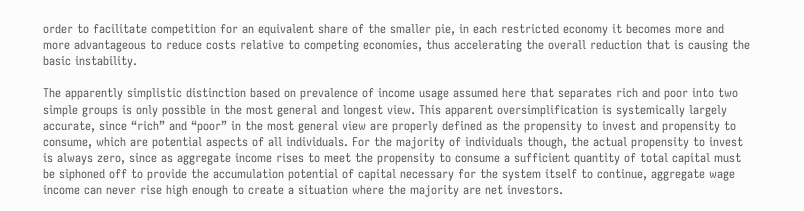order to facilitate competition for an equivalent share of the smaller pie, in each restricted economy it becomes more and more advantageous to reduce costs relative to competing economies, thus accelerating the overall reduction that is causing the basic instability.

The apparently simplistic distinction based on prevalence of income usage assumed here that separates rich and poor into two simple groups is only possible in the most general and longest view. This apparent oversimplification is systemically largely accurate, since “rich” and “poor” in the most general view are properly defined as the propensity to invest and propensity to consume, which are potential aspects of all individuals. For the majority of individuals though, the actual propensity to invest is always zero, since as aggregate income rises to meet the propensity to consume a sufficient quantity of total capital must be siphoned off to provide the accumulation potential of capital necessary for the system itself to continue, aggregate wage income can never rise high enough to create a situation where the majority are net investors.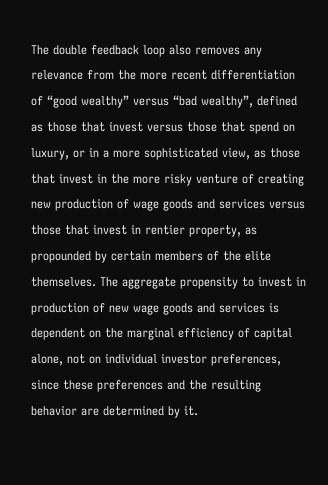The double feedback loop also removes any relevance from the more recent differentiation of “good wealthy” versus “bad wealthy”, defined as those that invest versus those that spend on luxury, or in a more sophisticated view, as those that invest in the more risky venture of creating new production of wage goods and services versus those that invest in rentier property, as propounded by certain members of the elite themselves. The aggregate propensity to invest in production of new wage goods and services is dependent on the marginal efficiency of capital alone, not on individual investor preferences, since these preferences and the resulting behavior are determined by it.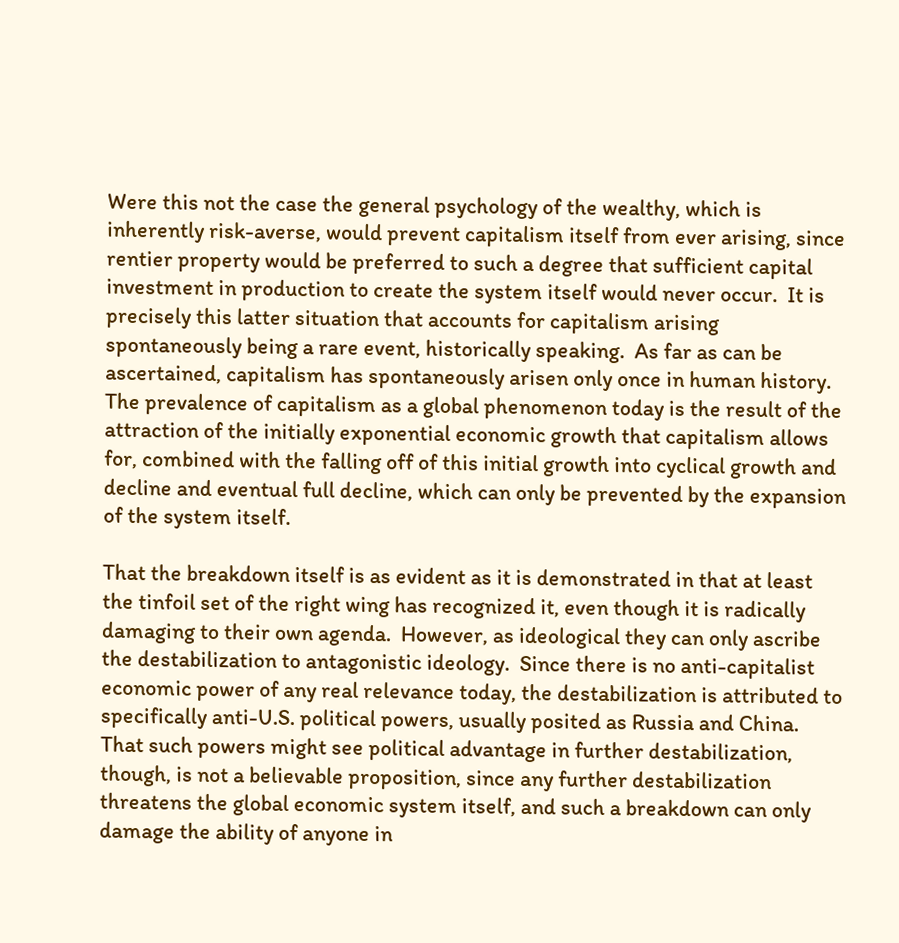Were this not the case the general psychology of the wealthy, which is inherently risk-averse, would prevent capitalism itself from ever arising, since rentier property would be preferred to such a degree that sufficient capital investment in production to create the system itself would never occur.  It is precisely this latter situation that accounts for capitalism arising spontaneously being a rare event, historically speaking.  As far as can be ascertained, capitalism has spontaneously arisen only once in human history.  The prevalence of capitalism as a global phenomenon today is the result of the attraction of the initially exponential economic growth that capitalism allows for, combined with the falling off of this initial growth into cyclical growth and decline and eventual full decline, which can only be prevented by the expansion of the system itself.

That the breakdown itself is as evident as it is demonstrated in that at least the tinfoil set of the right wing has recognized it, even though it is radically damaging to their own agenda.  However, as ideological they can only ascribe the destabilization to antagonistic ideology.  Since there is no anti-capitalist economic power of any real relevance today, the destabilization is attributed to specifically anti-U.S. political powers, usually posited as Russia and China.  That such powers might see political advantage in further destabilization, though, is not a believable proposition, since any further destabilization threatens the global economic system itself, and such a breakdown can only damage the ability of anyone in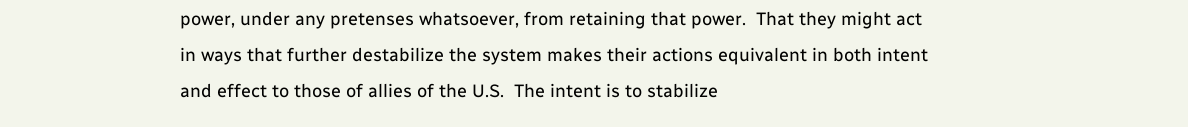power, under any pretenses whatsoever, from retaining that power.  That they might act in ways that further destabilize the system makes their actions equivalent in both intent and effect to those of allies of the U.S.  The intent is to stabilize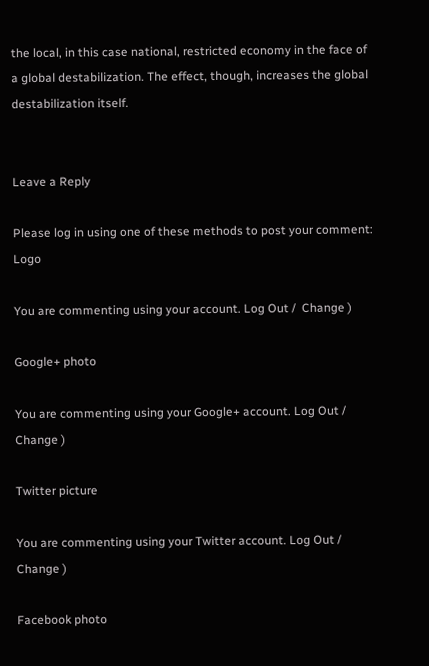the local, in this case national, restricted economy in the face of a global destabilization. The effect, though, increases the global destabilization itself.


Leave a Reply

Please log in using one of these methods to post your comment: Logo

You are commenting using your account. Log Out /  Change )

Google+ photo

You are commenting using your Google+ account. Log Out /  Change )

Twitter picture

You are commenting using your Twitter account. Log Out /  Change )

Facebook photo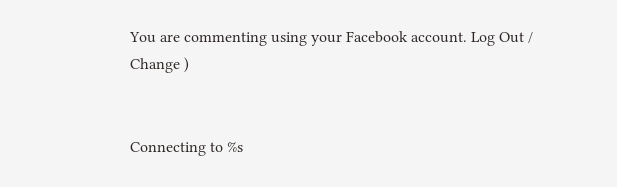You are commenting using your Facebook account. Log Out /  Change )


Connecting to %s